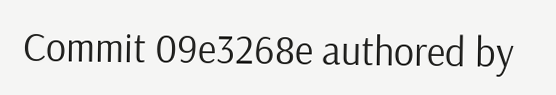Commit 09e3268e authored by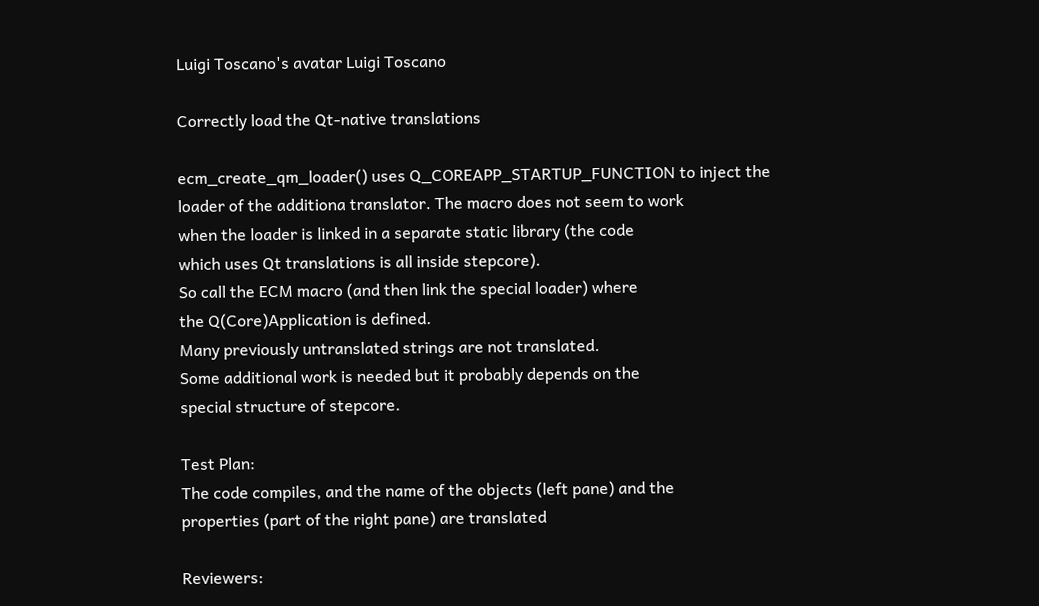Luigi Toscano's avatar Luigi Toscano

Correctly load the Qt-native translations

ecm_create_qm_loader() uses Q_COREAPP_STARTUP_FUNCTION to inject the
loader of the additiona translator. The macro does not seem to work
when the loader is linked in a separate static library (the code
which uses Qt translations is all inside stepcore).
So call the ECM macro (and then link the special loader) where
the Q(Core)Application is defined.
Many previously untranslated strings are not translated.
Some additional work is needed but it probably depends on the
special structure of stepcore.

Test Plan:
The code compiles, and the name of the objects (left pane) and the
properties (part of the right pane) are translated

Reviewers: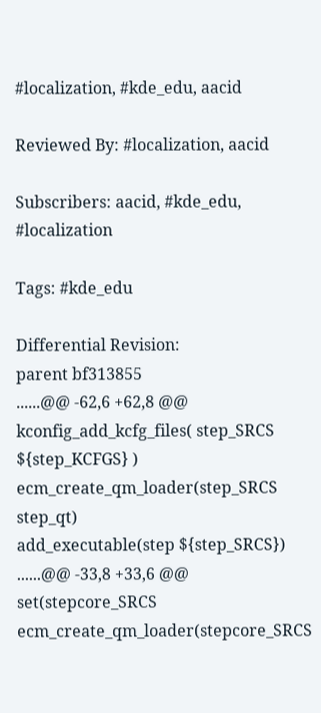#localization, #kde_edu, aacid

Reviewed By: #localization, aacid

Subscribers: aacid, #kde_edu, #localization

Tags: #kde_edu

Differential Revision:
parent bf313855
......@@ -62,6 +62,8 @@ kconfig_add_kcfg_files( step_SRCS ${step_KCFGS} )
ecm_create_qm_loader(step_SRCS step_qt)
add_executable(step ${step_SRCS})
......@@ -33,8 +33,6 @@ set(stepcore_SRCS
ecm_create_qm_loader(stepcore_SRCS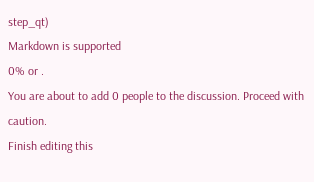step_qt)
Markdown is supported
0% or .
You are about to add 0 people to the discussion. Proceed with caution.
Finish editing this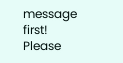message first!
Please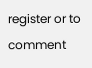register or to comment